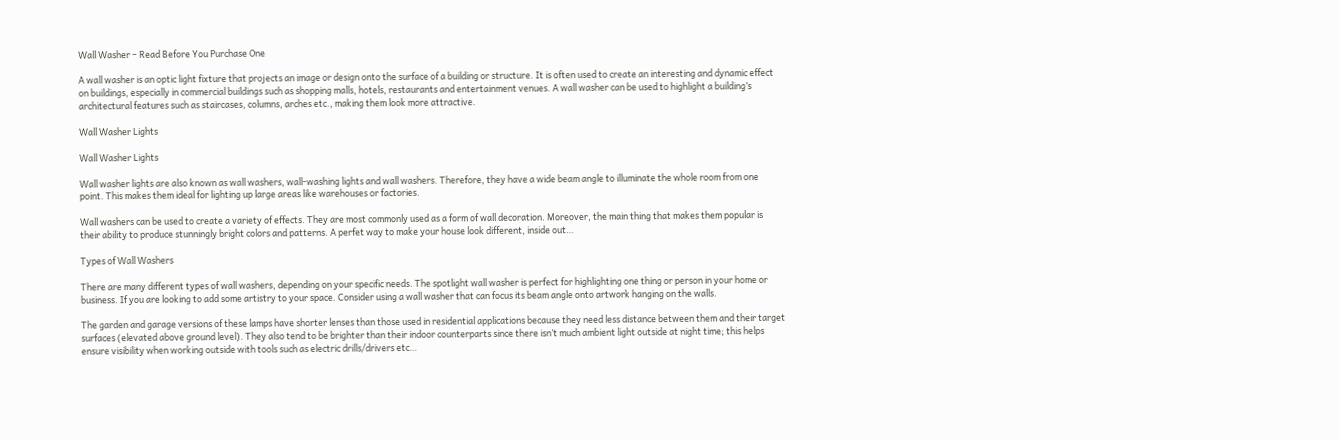Wall Washer – Read Before You Purchase One

A wall washer is an optic light fixture that projects an image or design onto the surface of a building or structure. It is often used to create an interesting and dynamic effect on buildings, especially in commercial buildings such as shopping malls, hotels, restaurants and entertainment venues. A wall washer can be used to highlight a building’s architectural features such as staircases, columns, arches etc., making them look more attractive.

Wall Washer Lights

Wall Washer Lights

Wall washer lights are also known as wall washers, wall-washing lights and wall washers. Therefore, they have a wide beam angle to illuminate the whole room from one point. This makes them ideal for lighting up large areas like warehouses or factories.

Wall washers can be used to create a variety of effects. They are most commonly used as a form of wall decoration. Moreover, the main thing that makes them popular is their ability to produce stunningly bright colors and patterns. A perfet way to make your house look different, inside out…

Types of Wall Washers

There are many different types of wall washers, depending on your specific needs. The spotlight wall washer is perfect for highlighting one thing or person in your home or business. If you are looking to add some artistry to your space. Consider using a wall washer that can focus its beam angle onto artwork hanging on the walls.

The garden and garage versions of these lamps have shorter lenses than those used in residential applications because they need less distance between them and their target surfaces (elevated above ground level). They also tend to be brighter than their indoor counterparts since there isn’t much ambient light outside at night time; this helps ensure visibility when working outside with tools such as electric drills/drivers etc…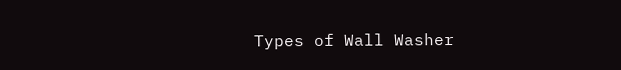Types of Wall Washer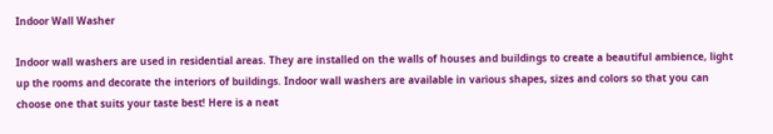Indoor Wall Washer

Indoor wall washers are used in residential areas. They are installed on the walls of houses and buildings to create a beautiful ambience, light up the rooms and decorate the interiors of buildings. Indoor wall washers are available in various shapes, sizes and colors so that you can choose one that suits your taste best! Here is a neat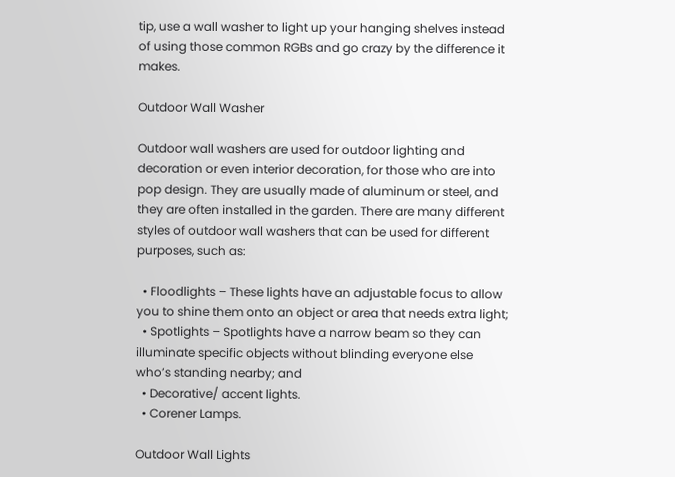tip, use a wall washer to light up your hanging shelves instead of using those common RGBs and go crazy by the difference it makes.

Outdoor Wall Washer

Outdoor wall washers are used for outdoor lighting and decoration or even interior decoration, for those who are into pop design. They are usually made of aluminum or steel, and they are often installed in the garden. There are many different styles of outdoor wall washers that can be used for different purposes, such as:

  • Floodlights – These lights have an adjustable focus to allow you to shine them onto an object or area that needs extra light;
  • Spotlights – Spotlights have a narrow beam so they can illuminate specific objects without blinding everyone else who’s standing nearby; and
  • Decorative/ accent lights.
  • Corener Lamps.

Outdoor Wall Lights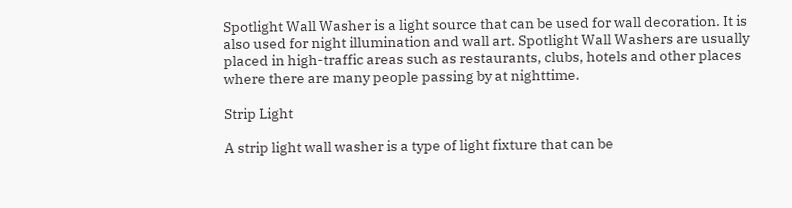Spotlight Wall Washer is a light source that can be used for wall decoration. It is also used for night illumination and wall art. Spotlight Wall Washers are usually placed in high-traffic areas such as restaurants, clubs, hotels and other places where there are many people passing by at nighttime.

Strip Light

A strip light wall washer is a type of light fixture that can be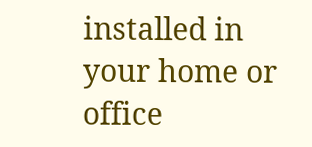installed in your home or office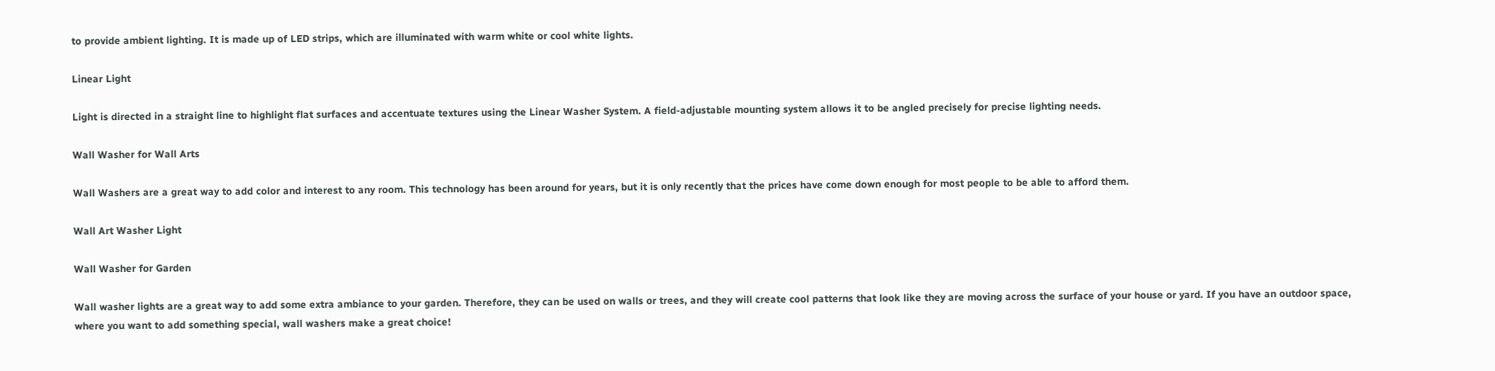to provide ambient lighting. It is made up of LED strips, which are illuminated with warm white or cool white lights.

Linear Light

Light is directed in a straight line to highlight flat surfaces and accentuate textures using the Linear Washer System. A field-adjustable mounting system allows it to be angled precisely for precise lighting needs.

Wall Washer for Wall Arts

Wall Washers are a great way to add color and interest to any room. This technology has been around for years, but it is only recently that the prices have come down enough for most people to be able to afford them.

Wall Art Washer Light

Wall Washer for Garden

Wall washer lights are a great way to add some extra ambiance to your garden. Therefore, they can be used on walls or trees, and they will create cool patterns that look like they are moving across the surface of your house or yard. If you have an outdoor space, where you want to add something special, wall washers make a great choice!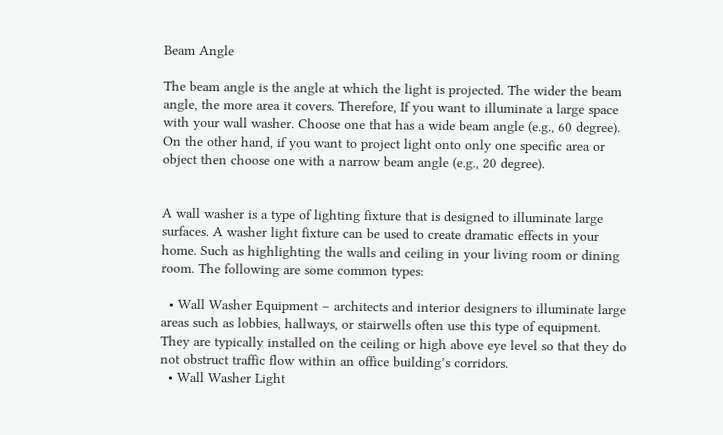Beam Angle

The beam angle is the angle at which the light is projected. The wider the beam angle, the more area it covers. Therefore, If you want to illuminate a large space with your wall washer. Choose one that has a wide beam angle (e.g., 60 degree). On the other hand, if you want to project light onto only one specific area or object then choose one with a narrow beam angle (e.g., 20 degree).


A wall washer is a type of lighting fixture that is designed to illuminate large surfaces. A washer light fixture can be used to create dramatic effects in your home. Such as highlighting the walls and ceiling in your living room or dining room. The following are some common types:

  • Wall Washer Equipment – architects and interior designers to illuminate large areas such as lobbies, hallways, or stairwells often use this type of equipment. They are typically installed on the ceiling or high above eye level so that they do not obstruct traffic flow within an office building’s corridors.
  • Wall Washer Light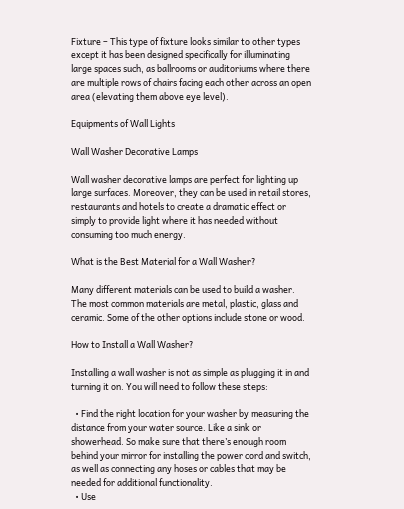Fixture – This type of fixture looks similar to other types except it has been designed specifically for illuminating large spaces such, as ballrooms or auditoriums where there are multiple rows of chairs facing each other across an open area (elevating them above eye level).

Equipments of Wall Lights

Wall Washer Decorative Lamps

Wall washer decorative lamps are perfect for lighting up large surfaces. Moreover, they can be used in retail stores, restaurants and hotels to create a dramatic effect or simply to provide light where it has needed without consuming too much energy.

What is the Best Material for a Wall Washer?

Many different materials can be used to build a washer. The most common materials are metal, plastic, glass and ceramic. Some of the other options include stone or wood.

How to Install a Wall Washer?

Installing a wall washer is not as simple as plugging it in and turning it on. You will need to follow these steps:

  • Find the right location for your washer by measuring the distance from your water source. Like a sink or showerhead. So make sure that there’s enough room behind your mirror for installing the power cord and switch, as well as connecting any hoses or cables that may be needed for additional functionality.
  • Use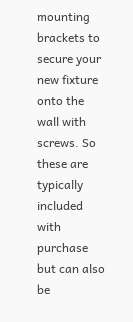mounting brackets to secure your new fixture onto the wall with screws. So these are typically included with purchase but can also be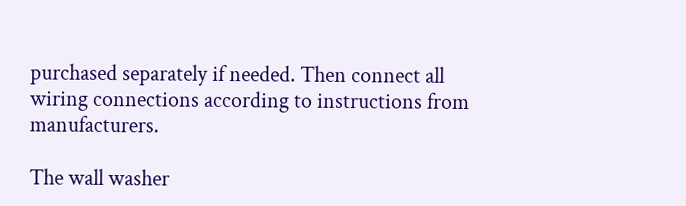purchased separately if needed. Then connect all wiring connections according to instructions from manufacturers.

The wall washer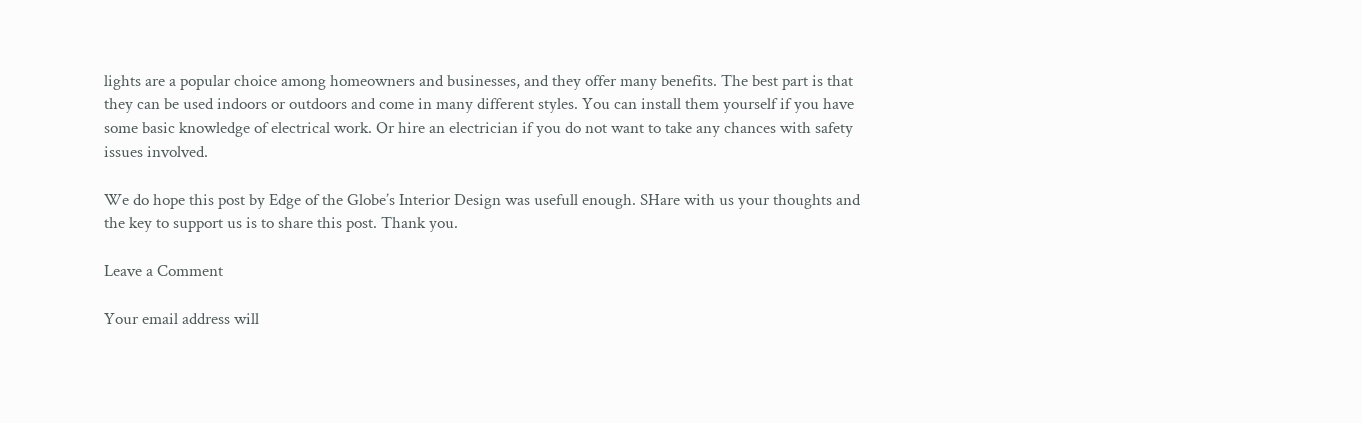lights are a popular choice among homeowners and businesses, and they offer many benefits. The best part is that they can be used indoors or outdoors and come in many different styles. You can install them yourself if you have some basic knowledge of electrical work. Or hire an electrician if you do not want to take any chances with safety issues involved.

We do hope this post by Edge of the Globe’s Interior Design was usefull enough. SHare with us your thoughts and the key to support us is to share this post. Thank you.

Leave a Comment

Your email address will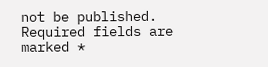not be published. Required fields are marked *